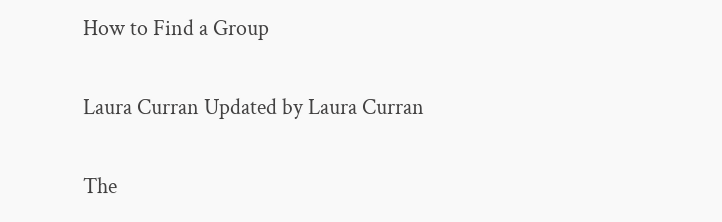How to Find a Group

Laura Curran Updated by Laura Curran

The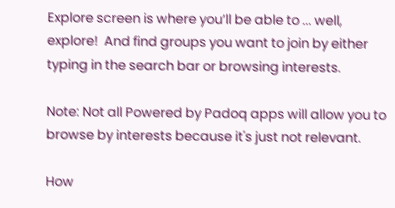Explore screen is where you’ll be able to ... well, explore!  And find groups you want to join by either typing in the search bar or browsing interests.

Note: Not all Powered by Padoq apps will allow you to browse by interests because it's just not relevant.

How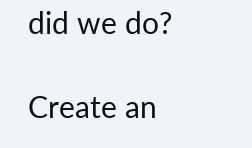did we do?

Create an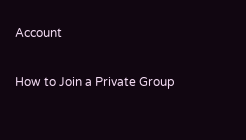Account

How to Join a Private Group